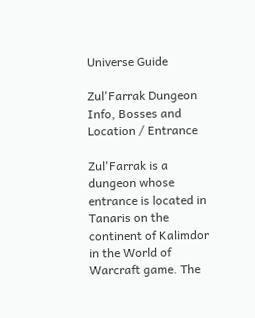Universe Guide

Zul'Farrak Dungeon Info, Bosses and Location / Entrance

Zul'Farrak is a dungeon whose entrance is located in Tanaris on the continent of Kalimdor in the World of Warcraft game. The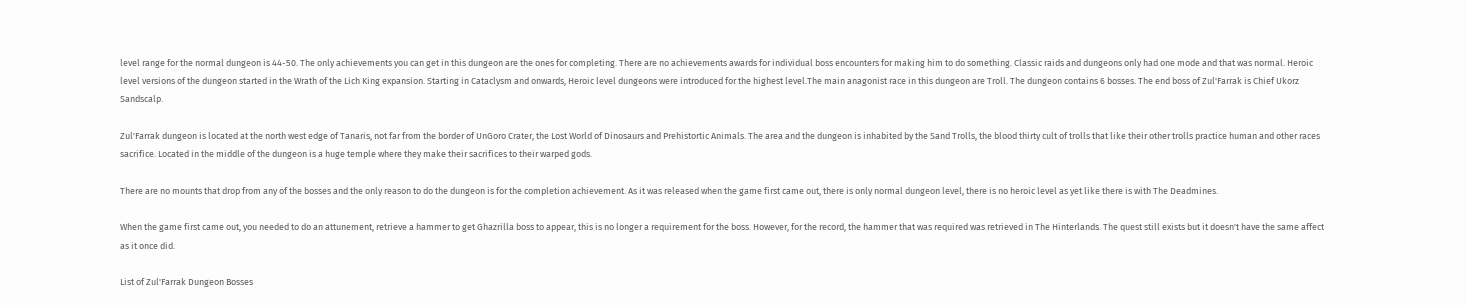level range for the normal dungeon is 44-50. The only achievements you can get in this dungeon are the ones for completing. There are no achievements awards for individual boss encounters for making him to do something. Classic raids and dungeons only had one mode and that was normal. Heroic level versions of the dungeon started in the Wrath of the Lich King expansion. Starting in Cataclysm and onwards, Heroic level dungeons were introduced for the highest level.The main anagonist race in this dungeon are Troll. The dungeon contains 6 bosses. The end boss of Zul'Farrak is Chief Ukorz Sandscalp.

Zul'Farrak dungeon is located at the north west edge of Tanaris, not far from the border of UnGoro Crater, the Lost World of Dinosaurs and Prehistortic Animals. The area and the dungeon is inhabited by the Sand Trolls, the blood thirty cult of trolls that like their other trolls practice human and other races sacrifice. Located in the middle of the dungeon is a huge temple where they make their sacrifices to their warped gods.

There are no mounts that drop from any of the bosses and the only reason to do the dungeon is for the completion achievement. As it was released when the game first came out, there is only normal dungeon level, there is no heroic level as yet like there is with The Deadmines.

When the game first came out, you needed to do an attunement, retrieve a hammer to get Ghazrilla boss to appear, this is no longer a requirement for the boss. However, for the record, the hammer that was required was retrieved in The Hinterlands. The quest still exists but it doesn't have the same affect as it once did.

List of Zul'Farrak Dungeon Bosses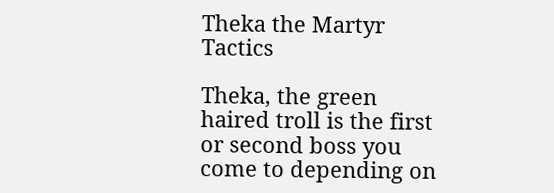Theka the Martyr Tactics

Theka, the green haired troll is the first or second boss you come to depending on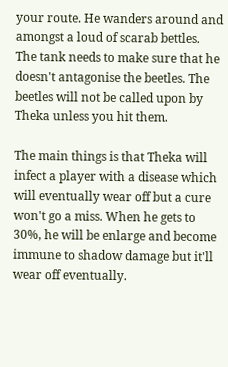your route. He wanders around and amongst a loud of scarab bettles. The tank needs to make sure that he doesn't antagonise the beetles. The beetles will not be called upon by Theka unless you hit them.

The main things is that Theka will infect a player with a disease which will eventually wear off but a cure won't go a miss. When he gets to 30%, he will be enlarge and become immune to shadow damage but it'll wear off eventually.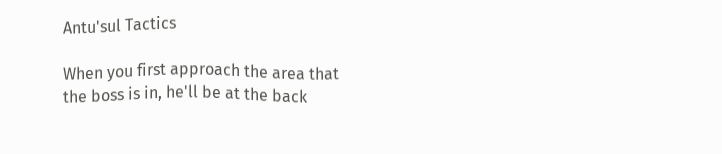Antu'sul Tactics

When you first approach the area that the boss is in, he'll be at the back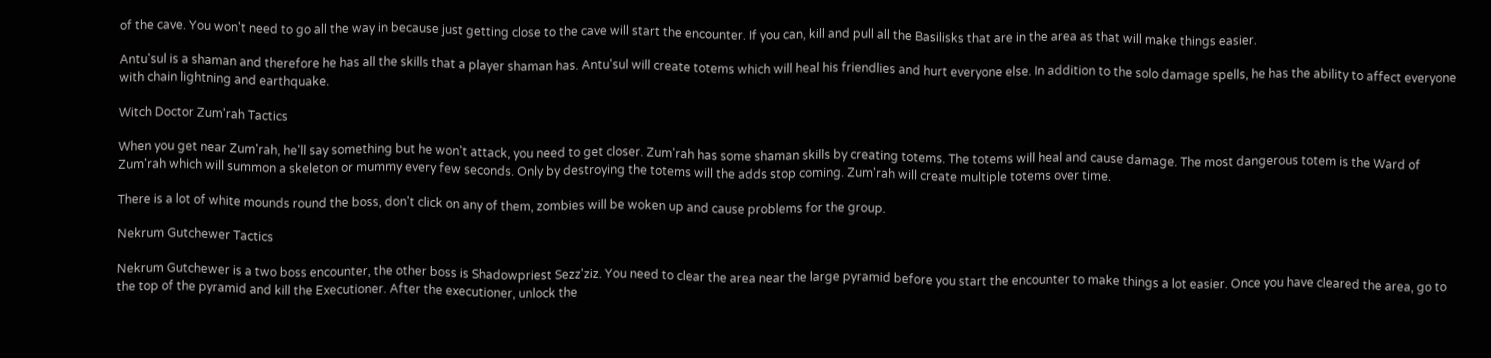of the cave. You won't need to go all the way in because just getting close to the cave will start the encounter. If you can, kill and pull all the Basilisks that are in the area as that will make things easier.

Antu'sul is a shaman and therefore he has all the skills that a player shaman has. Antu'sul will create totems which will heal his friendlies and hurt everyone else. In addition to the solo damage spells, he has the ability to affect everyone with chain lightning and earthquake.

Witch Doctor Zum'rah Tactics

When you get near Zum'rah, he'll say something but he won't attack, you need to get closer. Zum'rah has some shaman skills by creating totems. The totems will heal and cause damage. The most dangerous totem is the Ward of Zum'rah which will summon a skeleton or mummy every few seconds. Only by destroying the totems will the adds stop coming. Zum'rah will create multiple totems over time.

There is a lot of white mounds round the boss, don't click on any of them, zombies will be woken up and cause problems for the group.

Nekrum Gutchewer Tactics

Nekrum Gutchewer is a two boss encounter, the other boss is Shadowpriest Sezz'ziz. You need to clear the area near the large pyramid before you start the encounter to make things a lot easier. Once you have cleared the area, go to the top of the pyramid and kill the Executioner. After the executioner, unlock the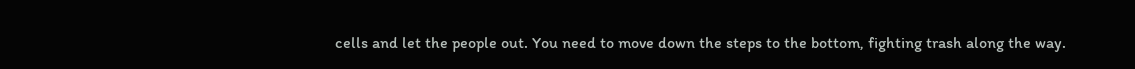cells and let the people out. You need to move down the steps to the bottom, fighting trash along the way.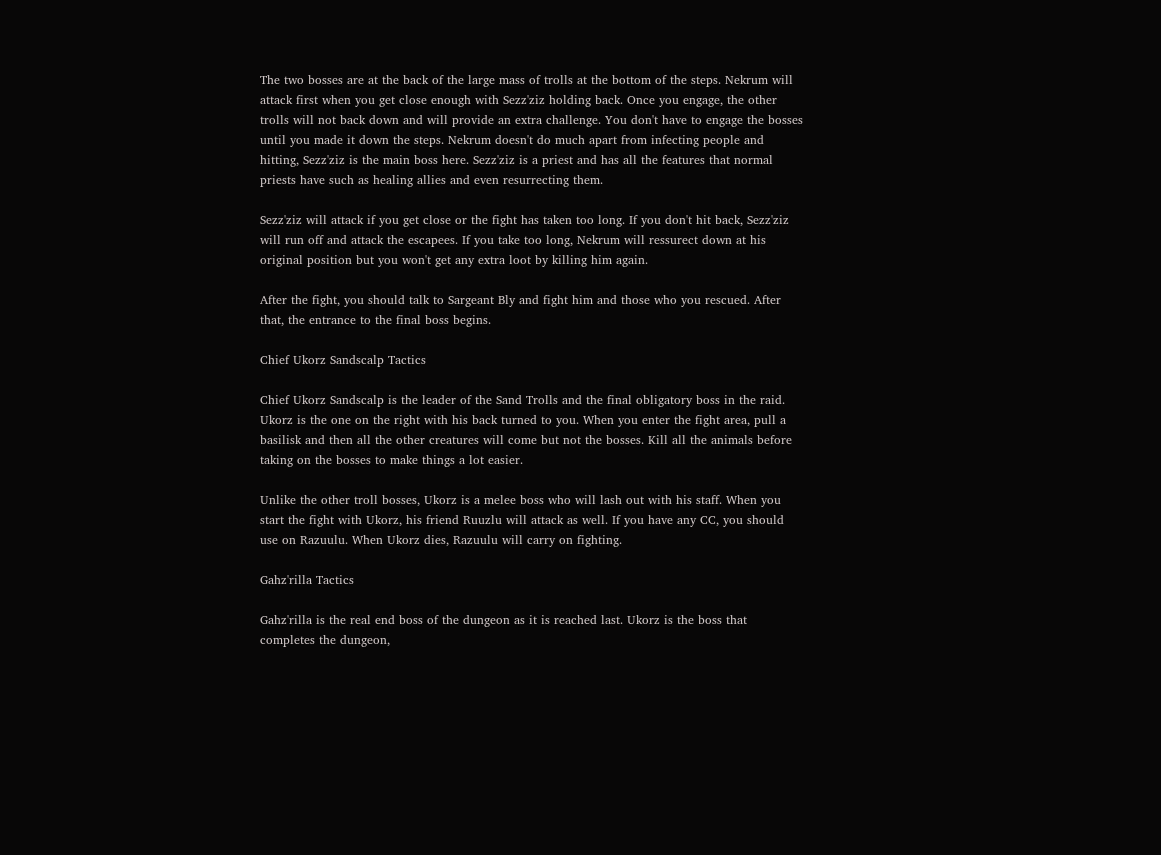The two bosses are at the back of the large mass of trolls at the bottom of the steps. Nekrum will attack first when you get close enough with Sezz'ziz holding back. Once you engage, the other trolls will not back down and will provide an extra challenge. You don't have to engage the bosses until you made it down the steps. Nekrum doesn't do much apart from infecting people and hitting, Sezz'ziz is the main boss here. Sezz'ziz is a priest and has all the features that normal priests have such as healing allies and even resurrecting them.

Sezz'ziz will attack if you get close or the fight has taken too long. If you don't hit back, Sezz'ziz will run off and attack the escapees. If you take too long, Nekrum will ressurect down at his original position but you won't get any extra loot by killing him again.

After the fight, you should talk to Sargeant Bly and fight him and those who you rescued. After that, the entrance to the final boss begins.

Chief Ukorz Sandscalp Tactics

Chief Ukorz Sandscalp is the leader of the Sand Trolls and the final obligatory boss in the raid. Ukorz is the one on the right with his back turned to you. When you enter the fight area, pull a basilisk and then all the other creatures will come but not the bosses. Kill all the animals before taking on the bosses to make things a lot easier.

Unlike the other troll bosses, Ukorz is a melee boss who will lash out with his staff. When you start the fight with Ukorz, his friend Ruuzlu will attack as well. If you have any CC, you should use on Razuulu. When Ukorz dies, Razuulu will carry on fighting.

Gahz'rilla Tactics

Gahz'rilla is the real end boss of the dungeon as it is reached last. Ukorz is the boss that completes the dungeon,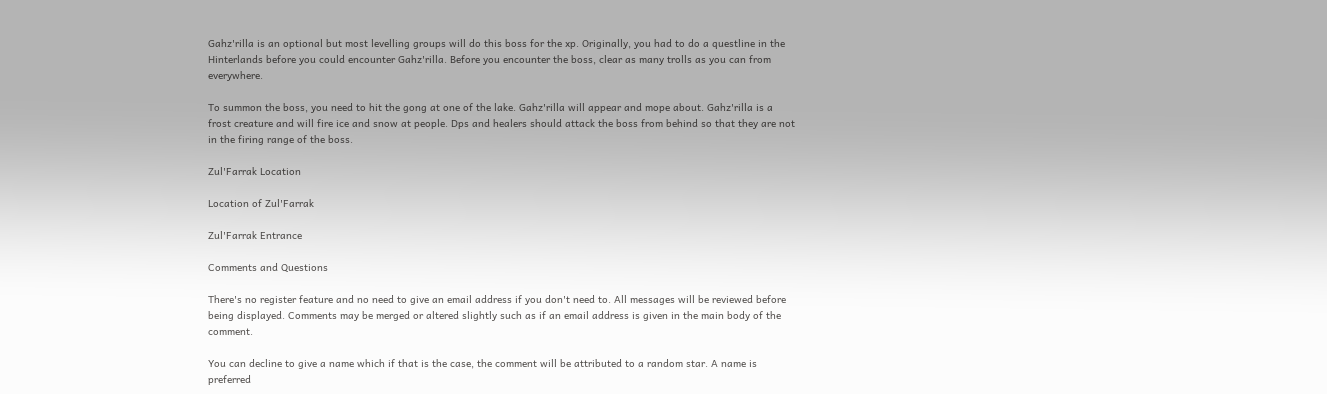Gahz'rilla is an optional but most levelling groups will do this boss for the xp. Originally, you had to do a questline in the Hinterlands before you could encounter Gahz'rilla. Before you encounter the boss, clear as many trolls as you can from everywhere.

To summon the boss, you need to hit the gong at one of the lake. Gahz'rilla will appear and mope about. Gahz'rilla is a frost creature and will fire ice and snow at people. Dps and healers should attack the boss from behind so that they are not in the firing range of the boss.

Zul'Farrak Location

Location of Zul'Farrak

Zul'Farrak Entrance

Comments and Questions

There's no register feature and no need to give an email address if you don't need to. All messages will be reviewed before being displayed. Comments may be merged or altered slightly such as if an email address is given in the main body of the comment.

You can decline to give a name which if that is the case, the comment will be attributed to a random star. A name is preferred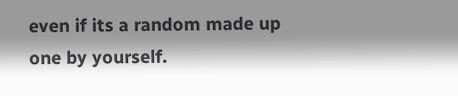even if its a random made up one by yourself.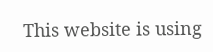This website is using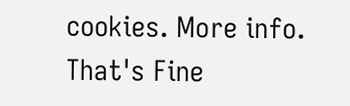cookies. More info. That's Fine